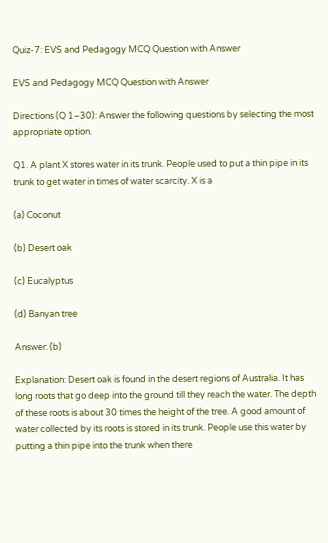Quiz-7: EVS and Pedagogy MCQ Question with Answer

EVS and Pedagogy MCQ Question with Answer

Directions (Q 1–30): Answer the following questions by selecting the most appropriate option.

Q1. A plant X stores water in its trunk. People used to put a thin pipe in its trunk to get water in times of water scarcity. X is a

(a) Coconut

(b) Desert oak

(c) Eucalyptus

(d) Banyan tree

Answer: (b)

Explanation: Desert oak is found in the desert regions of Australia. It has long roots that go deep into the ground till they reach the water. The depth of these roots is about 30 times the height of the tree. A good amount of water collected by its roots is stored in its trunk. People use this water by putting a thin pipe into the trunk when there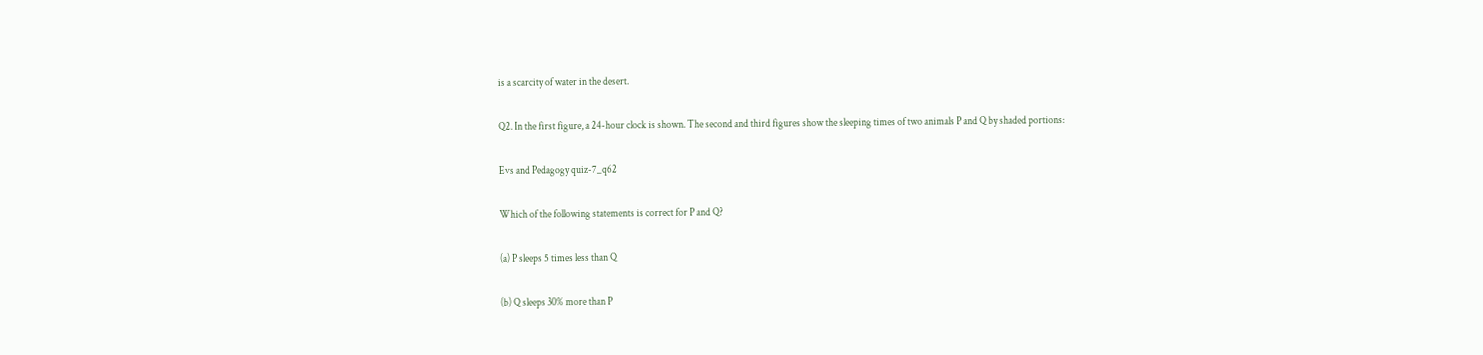is a scarcity of water in the desert.

Q2. In the first figure, a 24-hour clock is shown. The second and third figures show the sleeping times of two animals P and Q by shaded portions:

Evs and Pedagogy quiz-7_q62

Which of the following statements is correct for P and Q?

(a) P sleeps 5 times less than Q

(b) Q sleeps 30% more than P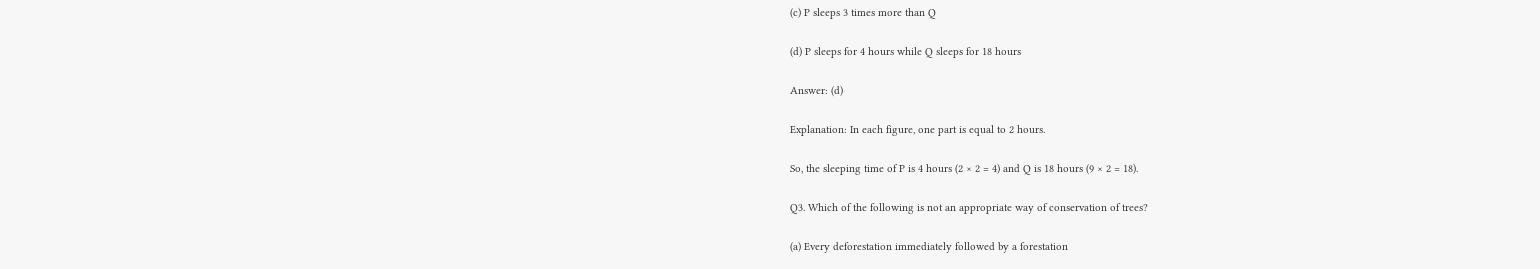(c) P sleeps 3 times more than Q

(d) P sleeps for 4 hours while Q sleeps for 18 hours

Answer: (d)

Explanation: In each figure, one part is equal to 2 hours.

So, the sleeping time of P is 4 hours (2 × 2 = 4) and Q is 18 hours (9 × 2 = 18).

Q3. Which of the following is not an appropriate way of conservation of trees?

(a) Every deforestation immediately followed by a forestation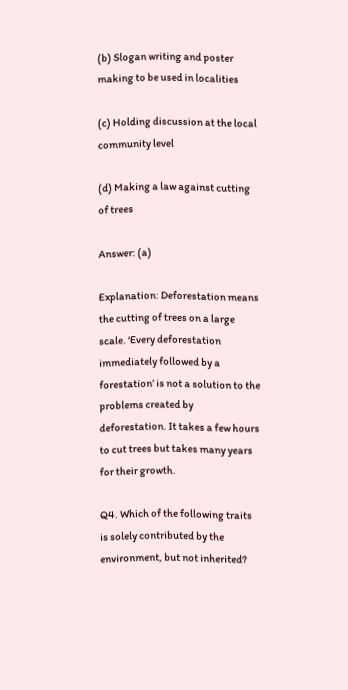(b) Slogan writing and poster making to be used in localities

(c) Holding discussion at the local community level

(d) Making a law against cutting of trees

Answer: (a)

Explanation: Deforestation means the cutting of trees on a large scale. ‘Every deforestation immediately followed by a forestation’ is not a solution to the problems created by deforestation. It takes a few hours to cut trees but takes many years for their growth.

Q4. Which of the following traits is solely contributed by the environment, but not inherited?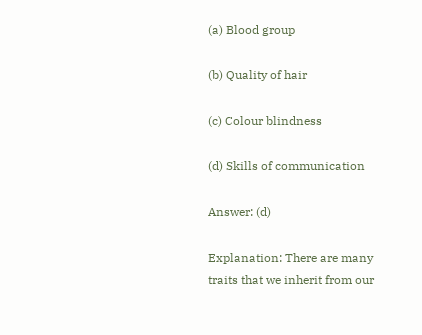(a) Blood group

(b) Quality of hair

(c) Colour blindness

(d) Skills of communication

Answer: (d)

Explanation: There are many traits that we inherit from our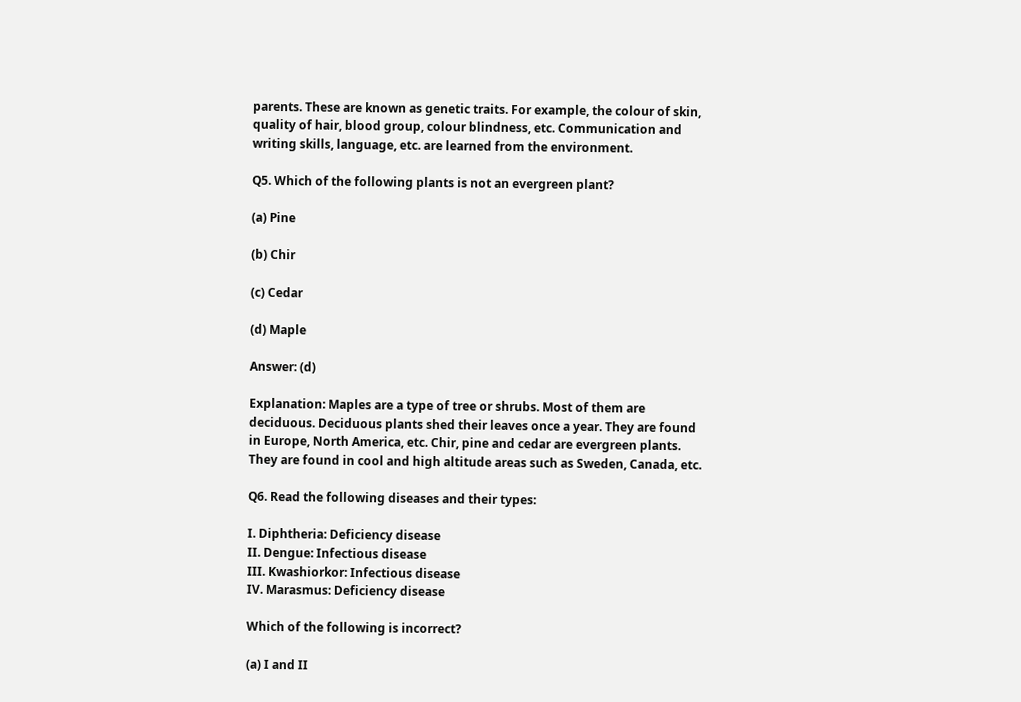parents. These are known as genetic traits. For example, the colour of skin, quality of hair, blood group, colour blindness, etc. Communication and writing skills, language, etc. are learned from the environment.

Q5. Which of the following plants is not an evergreen plant?

(a) Pine

(b) Chir

(c) Cedar

(d) Maple

Answer: (d)

Explanation: Maples are a type of tree or shrubs. Most of them are deciduous. Deciduous plants shed their leaves once a year. They are found in Europe, North America, etc. Chir, pine and cedar are evergreen plants. They are found in cool and high altitude areas such as Sweden, Canada, etc.

Q6. Read the following diseases and their types:

I. Diphtheria: Deficiency disease
II. Dengue: Infectious disease
III. Kwashiorkor: Infectious disease
IV. Marasmus: Deficiency disease

Which of the following is incorrect?

(a) I and II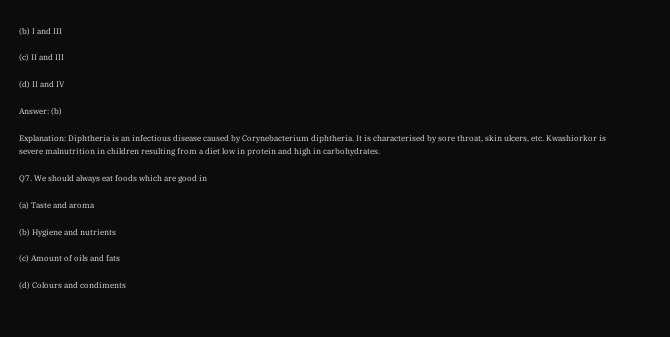(b) I and III

(c) II and III

(d) II and IV

Answer: (b)

Explanation: Diphtheria is an infectious disease caused by Corynebacterium diphtheria. It is characterised by sore throat, skin ulcers, etc. Kwashiorkor is severe malnutrition in children resulting from a diet low in protein and high in carbohydrates.

Q7. We should always eat foods which are good in

(a) Taste and aroma

(b) Hygiene and nutrients

(c) Amount of oils and fats

(d) Colours and condiments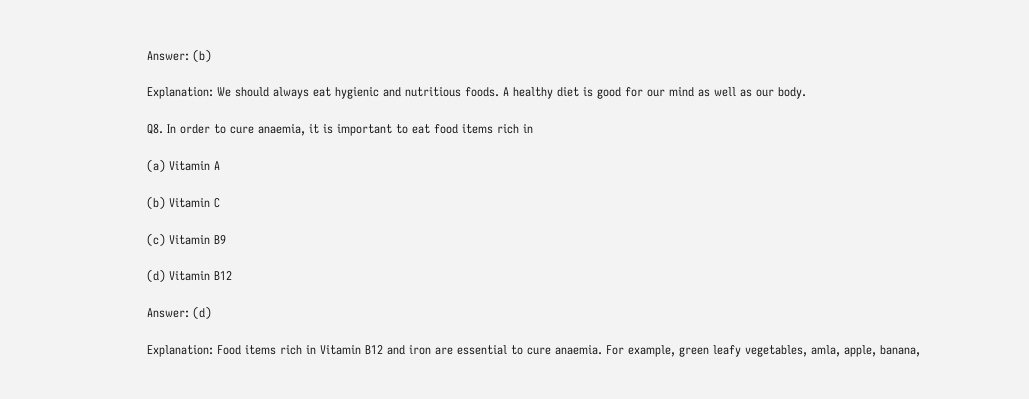Answer: (b)

Explanation: We should always eat hygienic and nutritious foods. A healthy diet is good for our mind as well as our body.

Q8. In order to cure anaemia, it is important to eat food items rich in

(a) Vitamin A

(b) Vitamin C

(c) Vitamin B9

(d) Vitamin B12

Answer: (d)

Explanation: Food items rich in Vitamin B12 and iron are essential to cure anaemia. For example, green leafy vegetables, amla, apple, banana,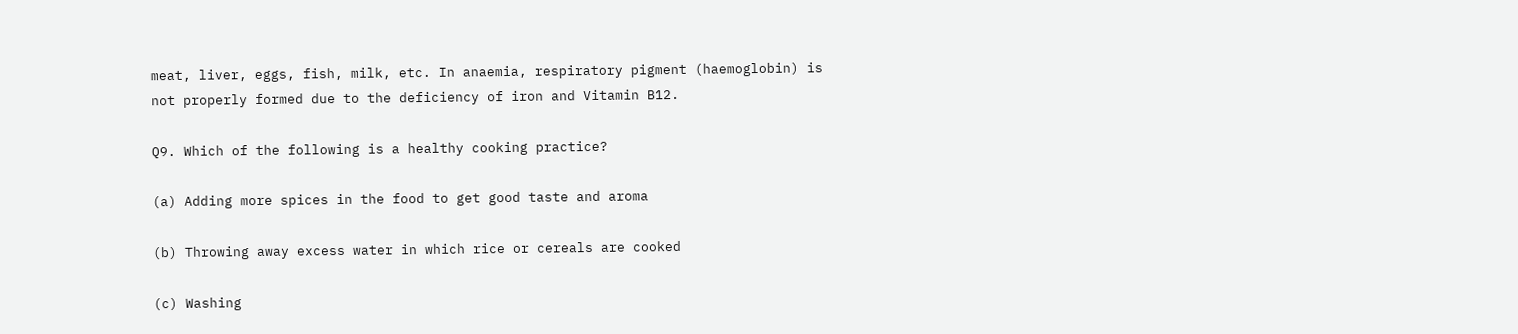meat, liver, eggs, fish, milk, etc. In anaemia, respiratory pigment (haemoglobin) is not properly formed due to the deficiency of iron and Vitamin B12.

Q9. Which of the following is a healthy cooking practice?

(a) Adding more spices in the food to get good taste and aroma

(b) Throwing away excess water in which rice or cereals are cooked

(c) Washing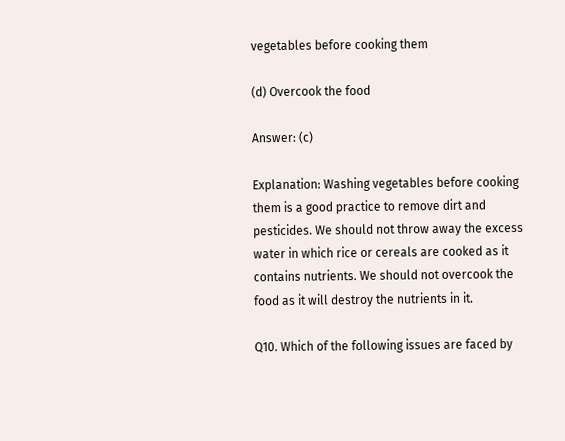vegetables before cooking them

(d) Overcook the food

Answer: (c)

Explanation: Washing vegetables before cooking them is a good practice to remove dirt and pesticides. We should not throw away the excess water in which rice or cereals are cooked as it contains nutrients. We should not overcook the food as it will destroy the nutrients in it.

Q10. Which of the following issues are faced by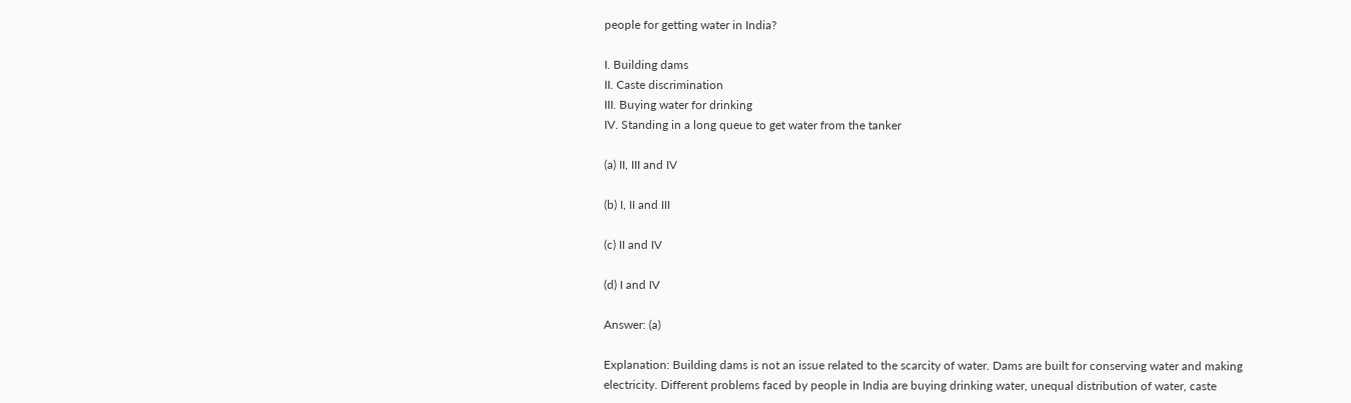people for getting water in India?

I. Building dams
II. Caste discrimination
III. Buying water for drinking
IV. Standing in a long queue to get water from the tanker

(a) II, III and IV

(b) I, II and III

(c) II and IV

(d) I and IV

Answer: (a)

Explanation: Building dams is not an issue related to the scarcity of water. Dams are built for conserving water and making electricity. Different problems faced by people in India are buying drinking water, unequal distribution of water, caste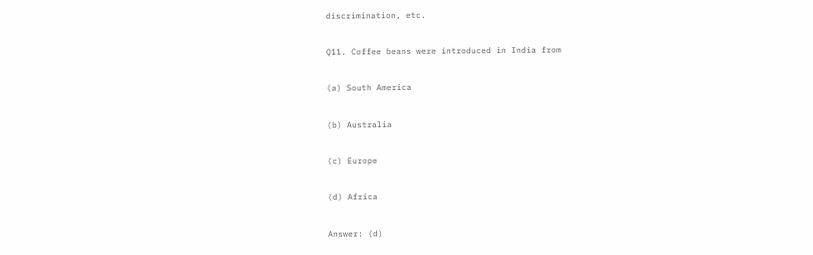discrimination, etc.

Q11. Coffee beans were introduced in India from

(a) South America

(b) Australia

(c) Europe

(d) Africa

Answer: (d)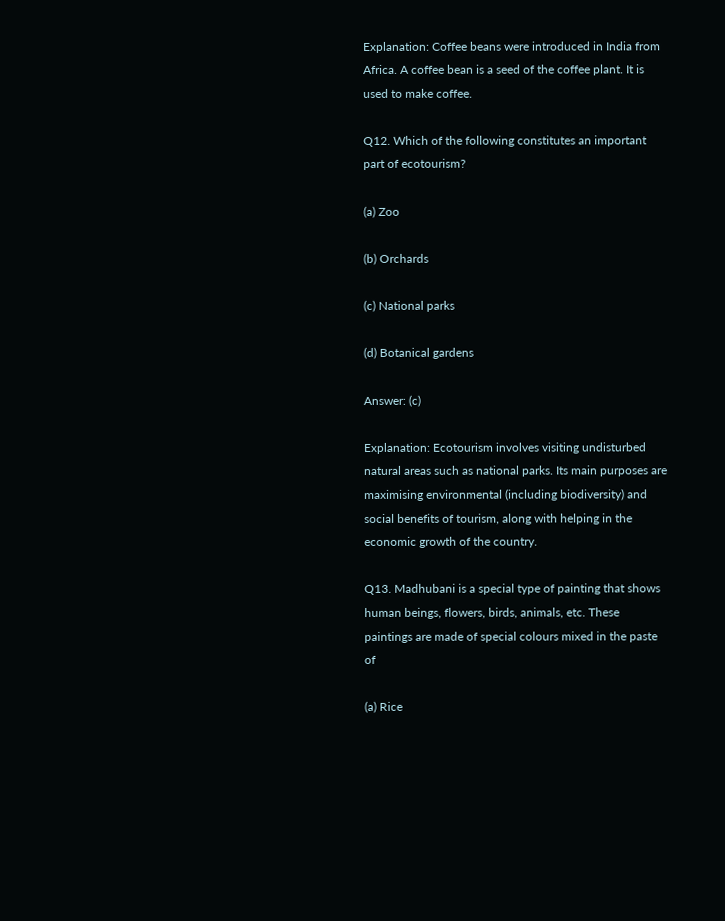Explanation: Coffee beans were introduced in India from Africa. A coffee bean is a seed of the coffee plant. It is used to make coffee.

Q12. Which of the following constitutes an important part of ecotourism?

(a) Zoo

(b) Orchards

(c) National parks

(d) Botanical gardens

Answer: (c)

Explanation: Ecotourism involves visiting undisturbed natural areas such as national parks. Its main purposes are maximising environmental (including biodiversity) and social benefits of tourism, along with helping in the economic growth of the country.

Q13. Madhubani is a special type of painting that shows human beings, flowers, birds, animals, etc. These paintings are made of special colours mixed in the paste of

(a) Rice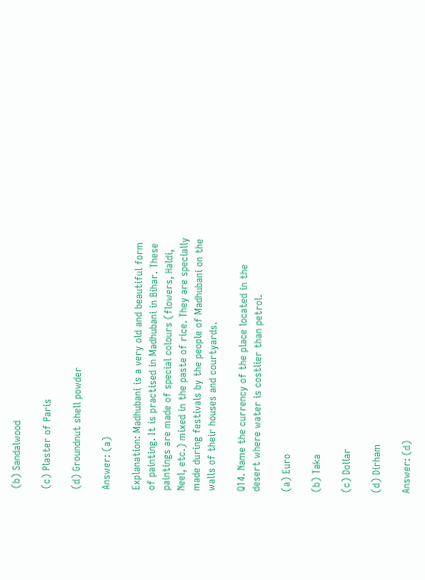(b) Sandalwood

(c) Plaster of Paris

(d) Groundnut shell powder

Answer: (a)

Explanation: Madhubani is a very old and beautiful form of painting. It is practised in Madhubani in Bihar. These paintings are made of special colours (flowers, Haldi, Neel, etc.) mixed in the paste of rice. They are specially made during festivals by the people of Madhubani on the walls of their houses and courtyards.

Q14. Name the currency of the place located in the desert where water is costlier than petrol.

(a) Euro

(b) Taka

(c) Dollar

(d) Dirham

Answer: (d)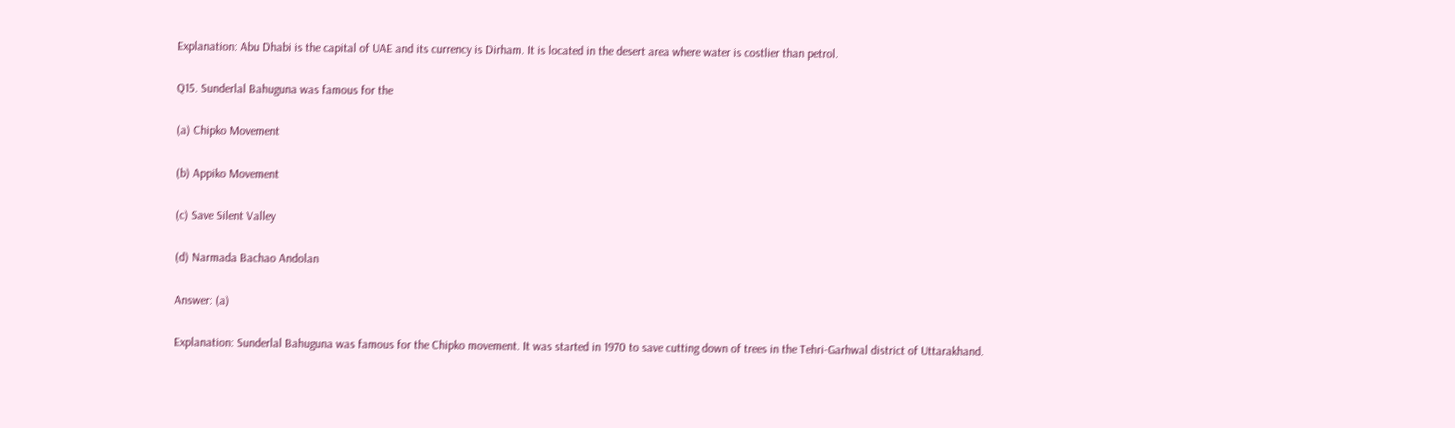Explanation: Abu Dhabi is the capital of UAE and its currency is Dirham. It is located in the desert area where water is costlier than petrol.

Q15. Sunderlal Bahuguna was famous for the

(a) Chipko Movement

(b) Appiko Movement

(c) Save Silent Valley

(d) Narmada Bachao Andolan

Answer: (a)

Explanation: Sunderlal Bahuguna was famous for the Chipko movement. It was started in 1970 to save cutting down of trees in the Tehri-Garhwal district of Uttarakhand.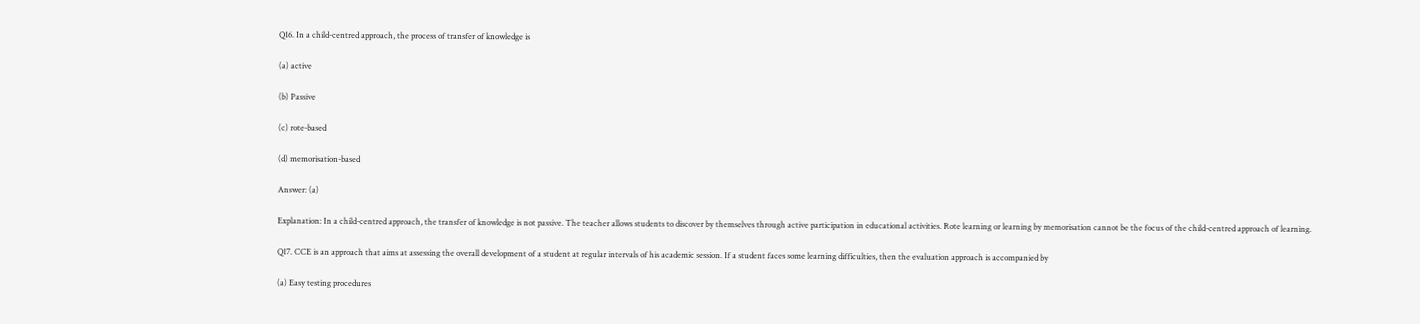Q16. In a child-centred approach, the process of transfer of knowledge is

(a) active

(b) Passive

(c) rote-based

(d) memorisation-based

Answer: (a)

Explanation: In a child-centred approach, the transfer of knowledge is not passive. The teacher allows students to discover by themselves through active participation in educational activities. Rote learning or learning by memorisation cannot be the focus of the child-centred approach of learning.

Q17. CCE is an approach that aims at assessing the overall development of a student at regular intervals of his academic session. If a student faces some learning difficulties, then the evaluation approach is accompanied by

(a) Easy testing procedures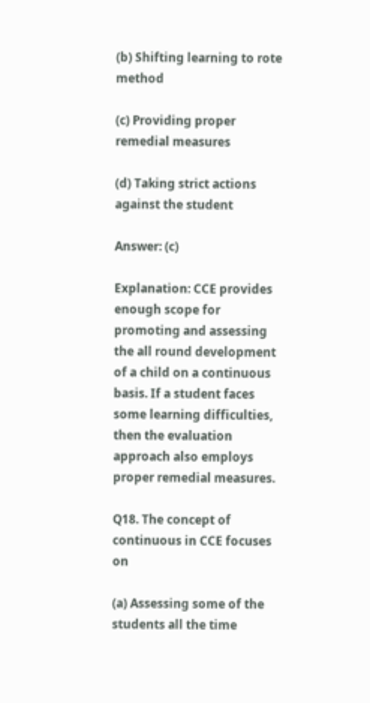(b) Shifting learning to rote method

(c) Providing proper remedial measures

(d) Taking strict actions against the student

Answer: (c)

Explanation: CCE provides enough scope for promoting and assessing the all round development of a child on a continuous basis. If a student faces some learning difficulties, then the evaluation approach also employs proper remedial measures.

Q18. The concept of continuous in CCE focuses on

(a) Assessing some of the students all the time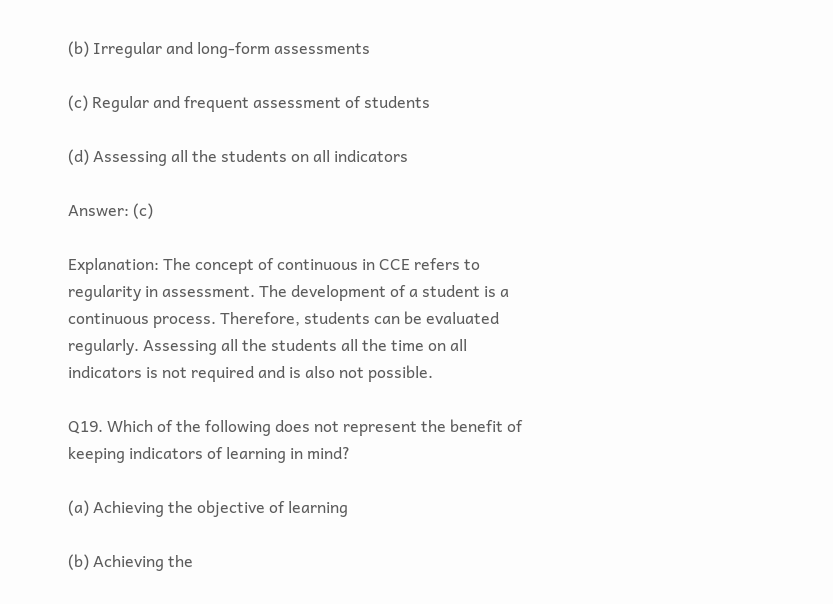(b) Irregular and long-form assessments

(c) Regular and frequent assessment of students

(d) Assessing all the students on all indicators

Answer: (c)

Explanation: The concept of continuous in CCE refers to regularity in assessment. The development of a student is a continuous process. Therefore, students can be evaluated regularly. Assessing all the students all the time on all indicators is not required and is also not possible.

Q19. Which of the following does not represent the benefit of keeping indicators of learning in mind?

(a) Achieving the objective of learning

(b) Achieving the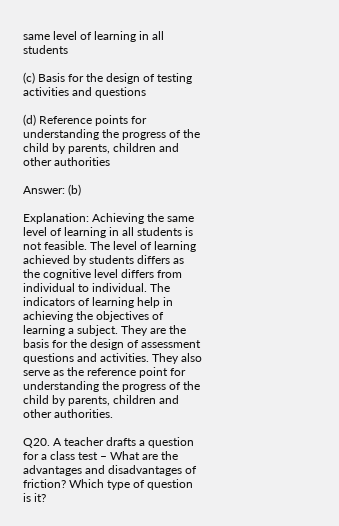same level of learning in all students

(c) Basis for the design of testing activities and questions

(d) Reference points for understanding the progress of the child by parents, children and other authorities

Answer: (b)

Explanation: Achieving the same level of learning in all students is not feasible. The level of learning achieved by students differs as the cognitive level differs from individual to individual. The indicators of learning help in achieving the objectives of learning a subject. They are the basis for the design of assessment questions and activities. They also serve as the reference point for understanding the progress of the child by parents, children and other authorities.

Q20. A teacher drafts a question for a class test – What are the advantages and disadvantages of friction? Which type of question is it?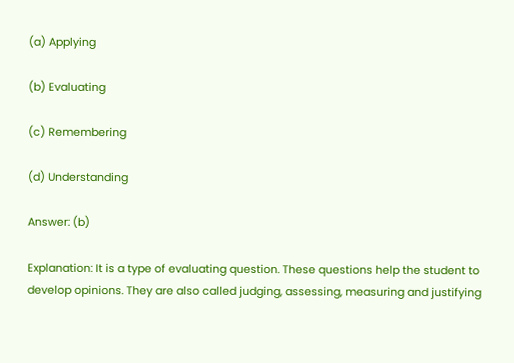(a) Applying

(b) Evaluating

(c) Remembering

(d) Understanding

Answer: (b)

Explanation: It is a type of evaluating question. These questions help the student to develop opinions. They are also called judging, assessing, measuring and justifying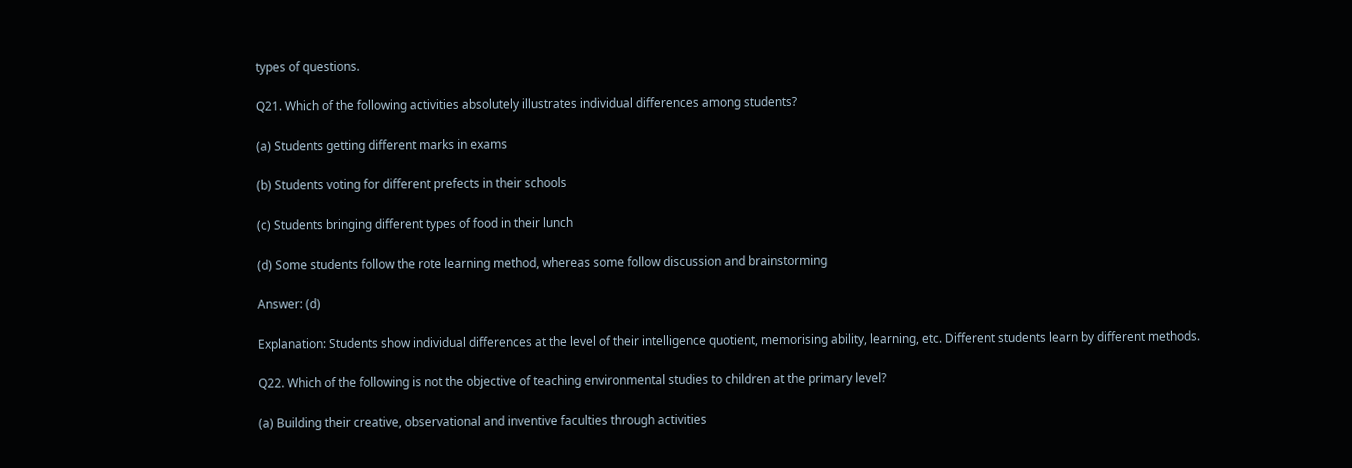types of questions.

Q21. Which of the following activities absolutely illustrates individual differences among students?

(a) Students getting different marks in exams

(b) Students voting for different prefects in their schools

(c) Students bringing different types of food in their lunch

(d) Some students follow the rote learning method, whereas some follow discussion and brainstorming

Answer: (d)

Explanation: Students show individual differences at the level of their intelligence quotient, memorising ability, learning, etc. Different students learn by different methods.

Q22. Which of the following is not the objective of teaching environmental studies to children at the primary level?

(a) Building their creative, observational and inventive faculties through activities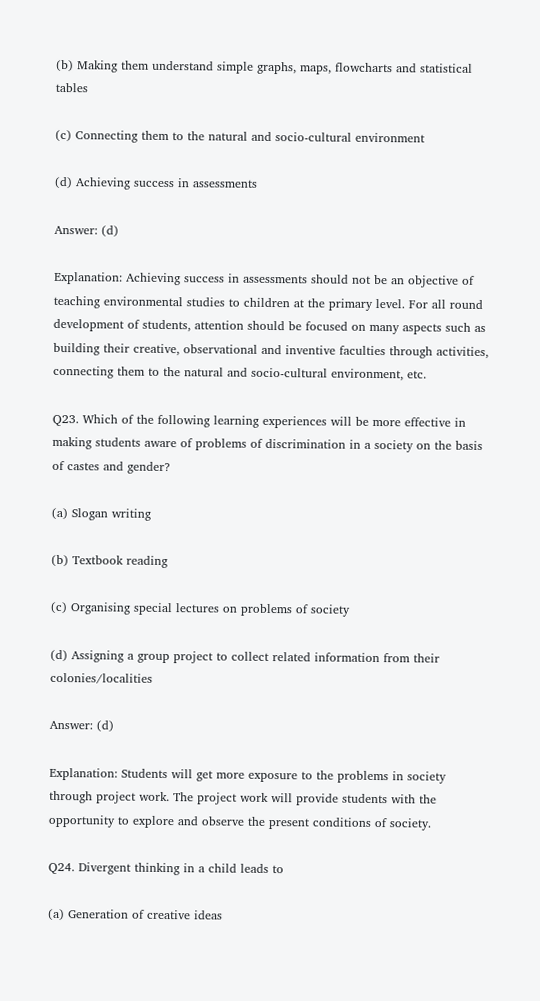(b) Making them understand simple graphs, maps, flowcharts and statistical tables

(c) Connecting them to the natural and socio-cultural environment

(d) Achieving success in assessments

Answer: (d)

Explanation: Achieving success in assessments should not be an objective of teaching environmental studies to children at the primary level. For all round development of students, attention should be focused on many aspects such as building their creative, observational and inventive faculties through activities, connecting them to the natural and socio-cultural environment, etc.

Q23. Which of the following learning experiences will be more effective in making students aware of problems of discrimination in a society on the basis of castes and gender?

(a) Slogan writing

(b) Textbook reading

(c) Organising special lectures on problems of society

(d) Assigning a group project to collect related information from their colonies/localities

Answer: (d)

Explanation: Students will get more exposure to the problems in society through project work. The project work will provide students with the opportunity to explore and observe the present conditions of society.

Q24. Divergent thinking in a child leads to

(a) Generation of creative ideas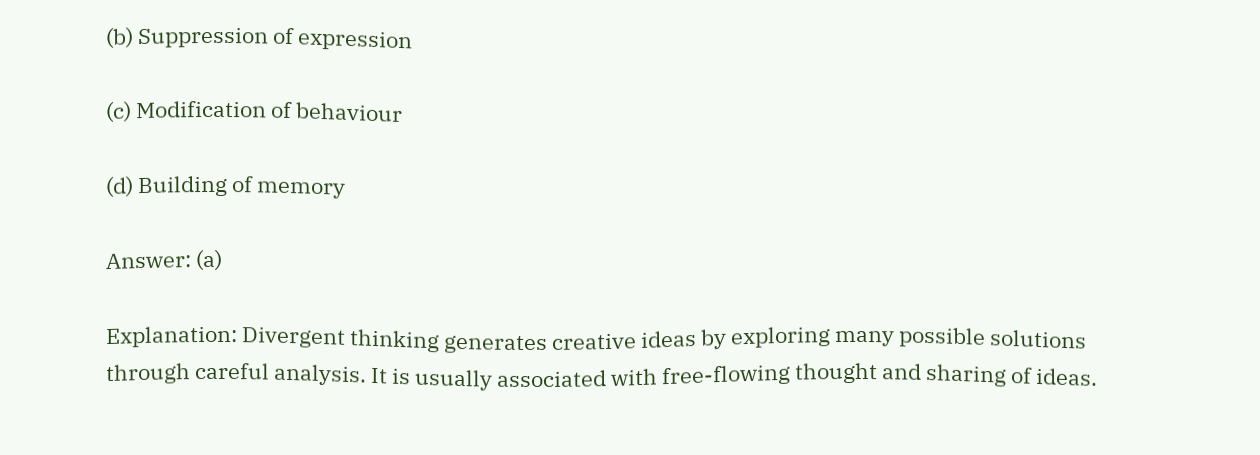(b) Suppression of expression

(c) Modification of behaviour

(d) Building of memory

Answer: (a)

Explanation: Divergent thinking generates creative ideas by exploring many possible solutions through careful analysis. It is usually associated with free-flowing thought and sharing of ideas.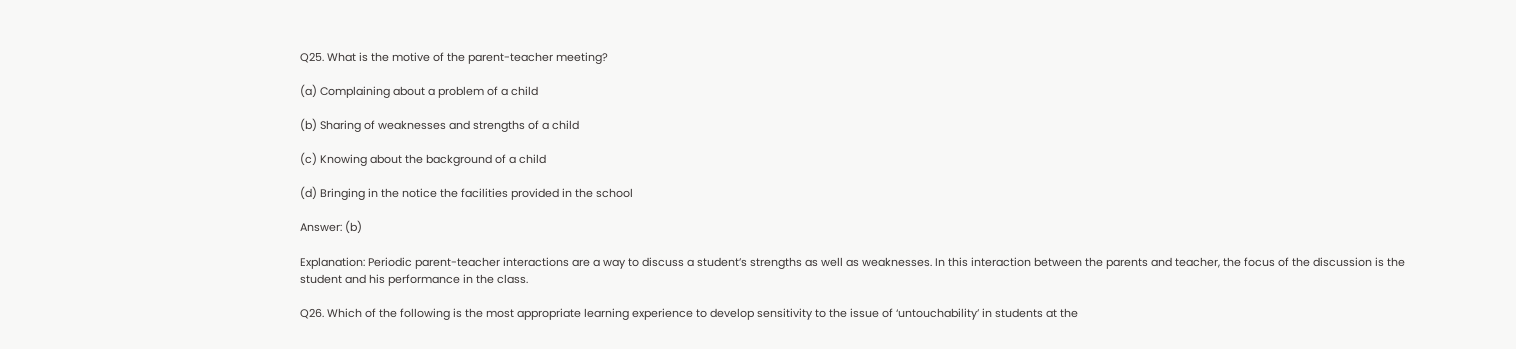Q25. What is the motive of the parent-teacher meeting?

(a) Complaining about a problem of a child

(b) Sharing of weaknesses and strengths of a child

(c) Knowing about the background of a child

(d) Bringing in the notice the facilities provided in the school

Answer: (b)

Explanation: Periodic parent-teacher interactions are a way to discuss a student’s strengths as well as weaknesses. In this interaction between the parents and teacher, the focus of the discussion is the student and his performance in the class.

Q26. Which of the following is the most appropriate learning experience to develop sensitivity to the issue of ‘untouchability’ in students at the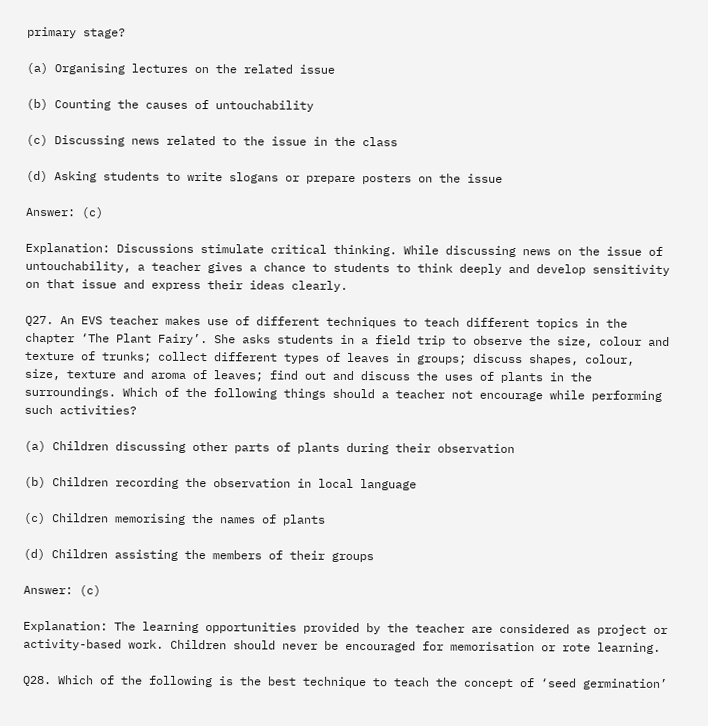primary stage?

(a) Organising lectures on the related issue

(b) Counting the causes of untouchability

(c) Discussing news related to the issue in the class

(d) Asking students to write slogans or prepare posters on the issue

Answer: (c)

Explanation: Discussions stimulate critical thinking. While discussing news on the issue of untouchability, a teacher gives a chance to students to think deeply and develop sensitivity on that issue and express their ideas clearly.

Q27. An EVS teacher makes use of different techniques to teach different topics in the chapter ‘The Plant Fairy’. She asks students in a field trip to observe the size, colour and texture of trunks; collect different types of leaves in groups; discuss shapes, colour, size, texture and aroma of leaves; find out and discuss the uses of plants in the surroundings. Which of the following things should a teacher not encourage while performing such activities?

(a) Children discussing other parts of plants during their observation

(b) Children recording the observation in local language

(c) Children memorising the names of plants

(d) Children assisting the members of their groups

Answer: (c)

Explanation: The learning opportunities provided by the teacher are considered as project or activity-based work. Children should never be encouraged for memorisation or rote learning.

Q28. Which of the following is the best technique to teach the concept of ‘seed germination’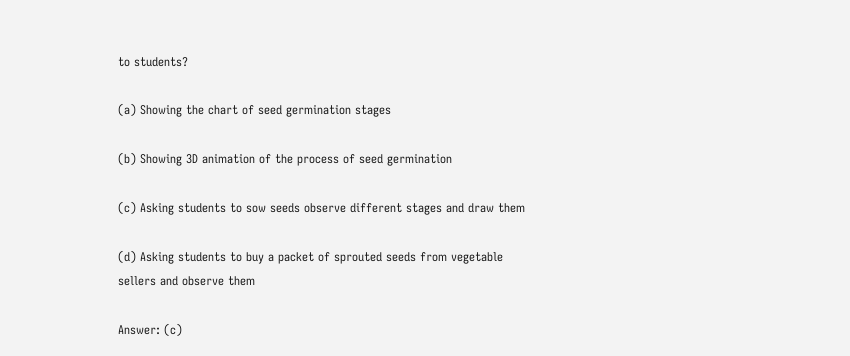to students?

(a) Showing the chart of seed germination stages

(b) Showing 3D animation of the process of seed germination

(c) Asking students to sow seeds observe different stages and draw them

(d) Asking students to buy a packet of sprouted seeds from vegetable sellers and observe them

Answer: (c)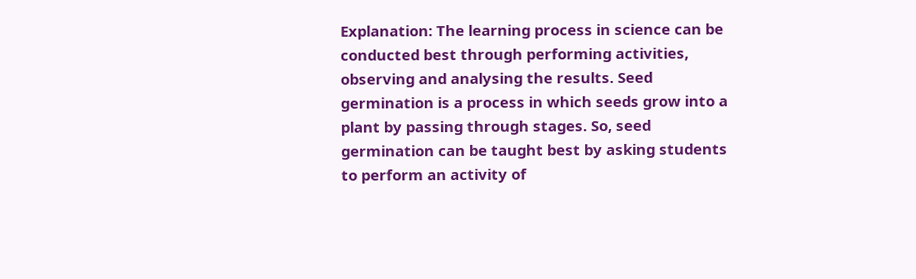Explanation: The learning process in science can be conducted best through performing activities, observing and analysing the results. Seed germination is a process in which seeds grow into a plant by passing through stages. So, seed germination can be taught best by asking students to perform an activity of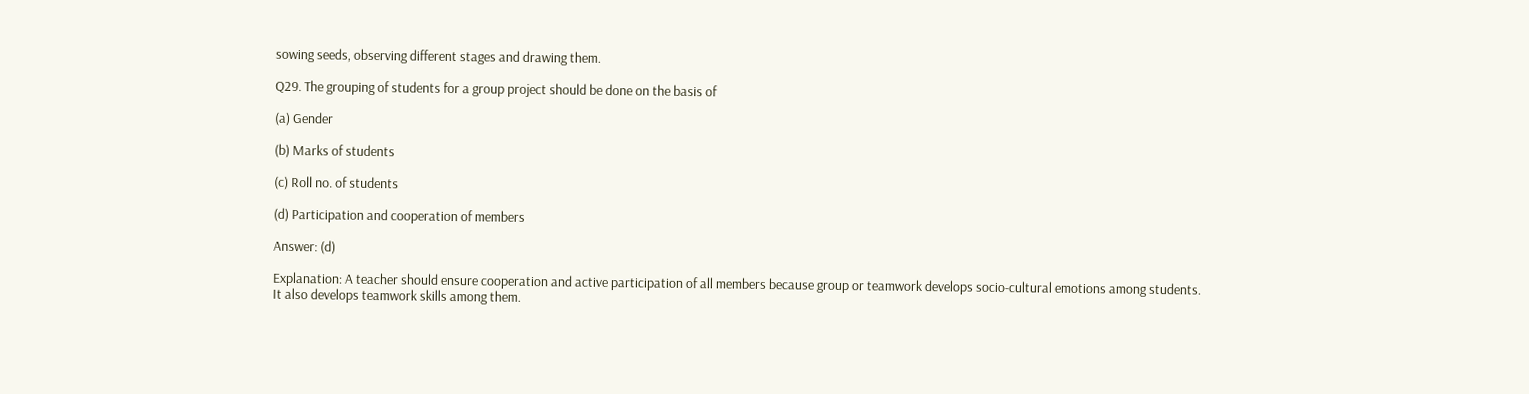sowing seeds, observing different stages and drawing them.

Q29. The grouping of students for a group project should be done on the basis of

(a) Gender

(b) Marks of students

(c) Roll no. of students

(d) Participation and cooperation of members

Answer: (d)

Explanation: A teacher should ensure cooperation and active participation of all members because group or teamwork develops socio-cultural emotions among students. It also develops teamwork skills among them.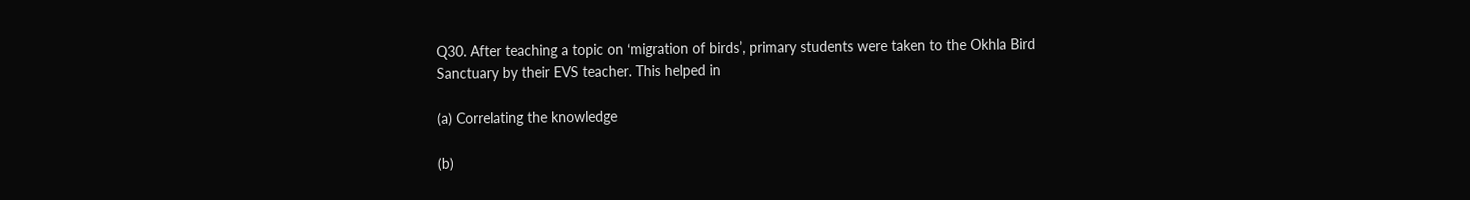Q30. After teaching a topic on ‘migration of birds’, primary students were taken to the Okhla Bird Sanctuary by their EVS teacher. This helped in

(a) Correlating the knowledge

(b)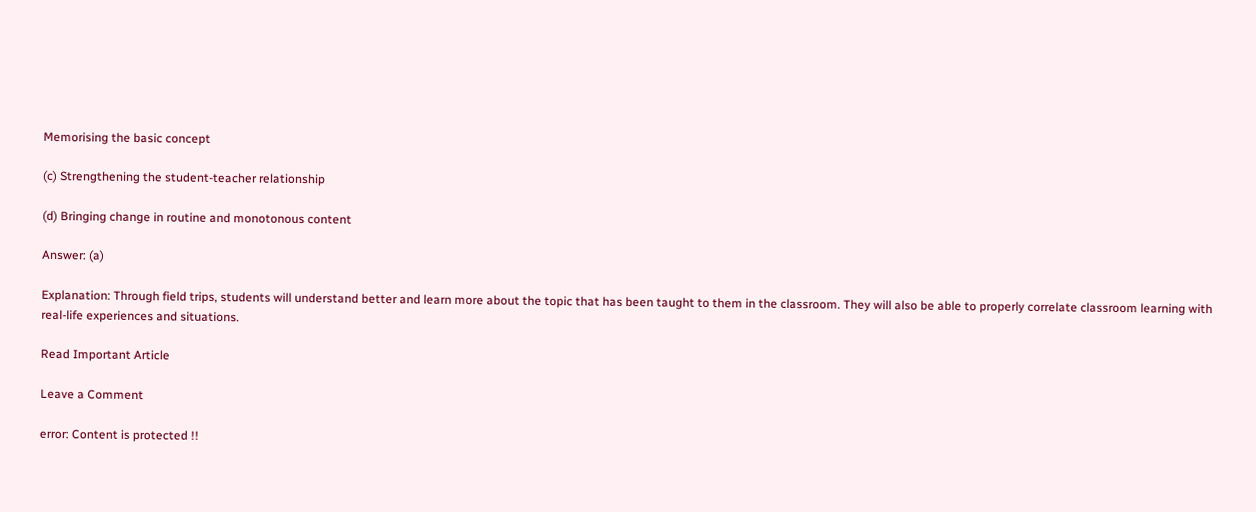Memorising the basic concept

(c) Strengthening the student-teacher relationship

(d) Bringing change in routine and monotonous content

Answer: (a)

Explanation: Through field trips, students will understand better and learn more about the topic that has been taught to them in the classroom. They will also be able to properly correlate classroom learning with real-life experiences and situations.

Read Important Article

Leave a Comment

error: Content is protected !!